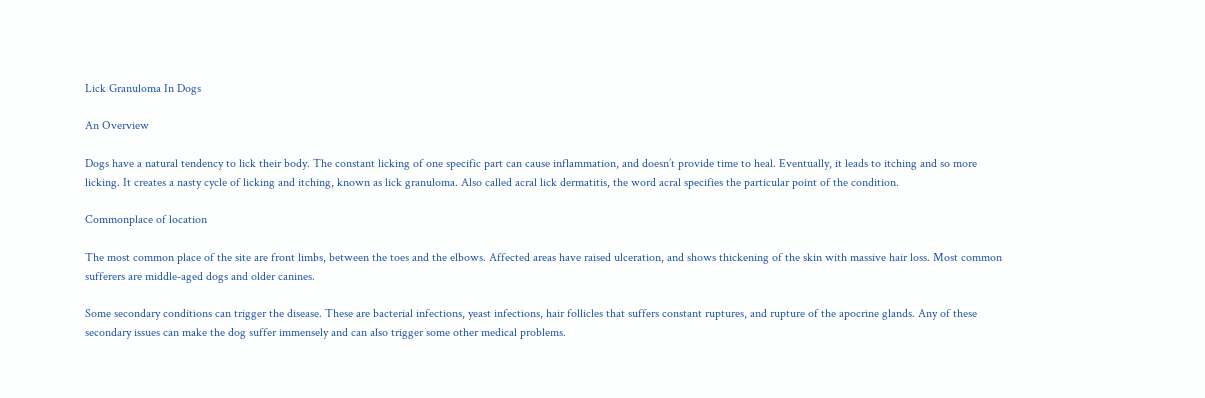Lick Granuloma In Dogs

An Overview

Dogs have a natural tendency to lick their body. The constant licking of one specific part can cause inflammation, and doesn’t provide time to heal. Eventually, it leads to itching and so more licking. It creates a nasty cycle of licking and itching, known as lick granuloma. Also called acral lick dermatitis, the word acral specifies the particular point of the condition.

Commonplace of location

The most common place of the site are front limbs, between the toes and the elbows. Affected areas have raised ulceration, and shows thickening of the skin with massive hair loss. Most common sufferers are middle-aged dogs and older canines.

Some secondary conditions can trigger the disease. These are bacterial infections, yeast infections, hair follicles that suffers constant ruptures, and rupture of the apocrine glands. Any of these secondary issues can make the dog suffer immensely and can also trigger some other medical problems.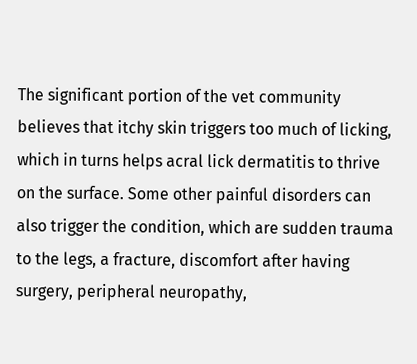The significant portion of the vet community believes that itchy skin triggers too much of licking, which in turns helps acral lick dermatitis to thrive on the surface. Some other painful disorders can also trigger the condition, which are sudden trauma to the legs, a fracture, discomfort after having surgery, peripheral neuropathy,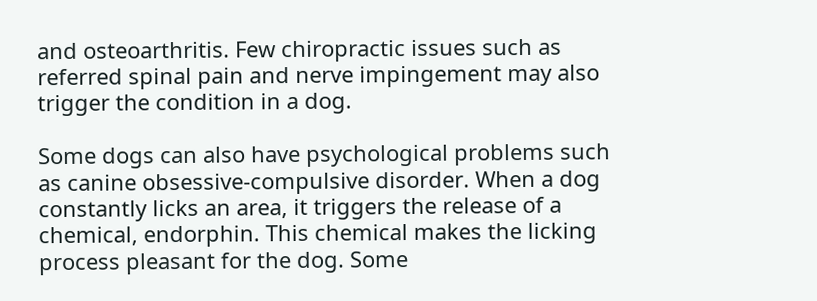and osteoarthritis. Few chiropractic issues such as referred spinal pain and nerve impingement may also trigger the condition in a dog.

Some dogs can also have psychological problems such as canine obsessive-compulsive disorder. When a dog constantly licks an area, it triggers the release of a chemical, endorphin. This chemical makes the licking process pleasant for the dog. Some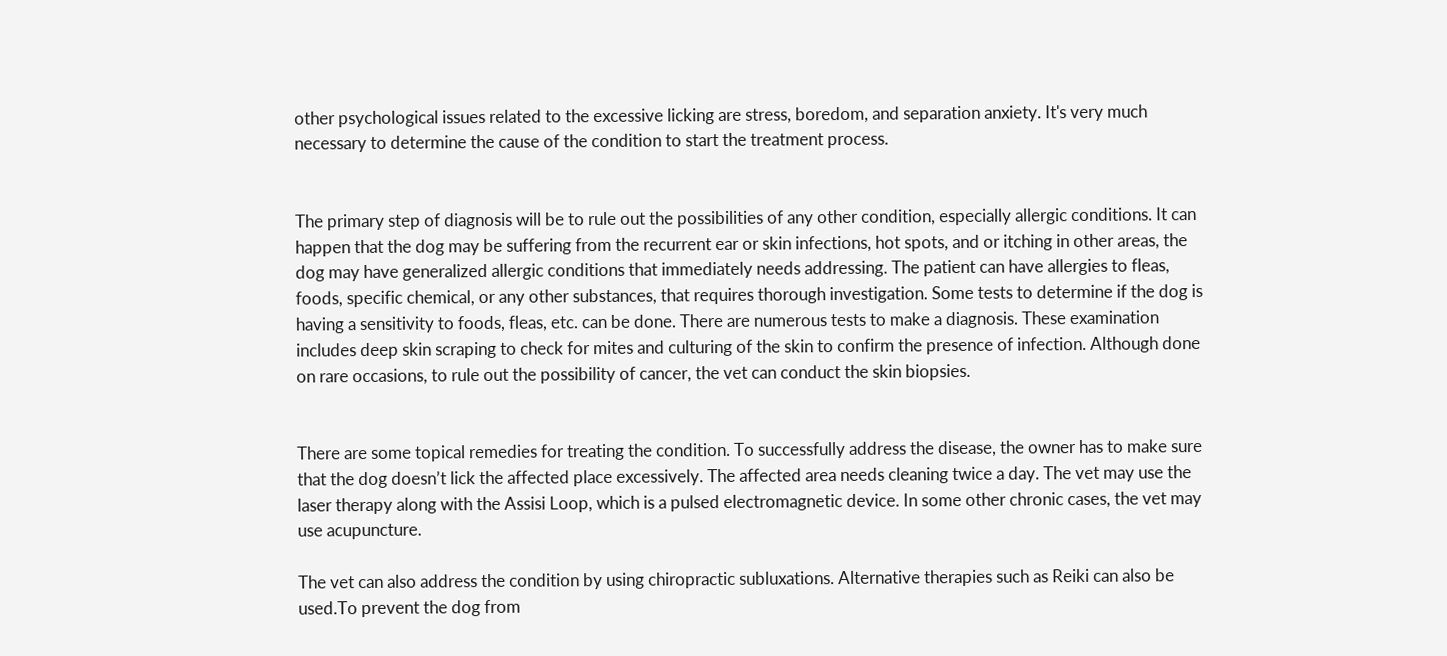other psychological issues related to the excessive licking are stress, boredom, and separation anxiety. It's very much necessary to determine the cause of the condition to start the treatment process.


The primary step of diagnosis will be to rule out the possibilities of any other condition, especially allergic conditions. It can happen that the dog may be suffering from the recurrent ear or skin infections, hot spots, and or itching in other areas, the dog may have generalized allergic conditions that immediately needs addressing. The patient can have allergies to fleas, foods, specific chemical, or any other substances, that requires thorough investigation. Some tests to determine if the dog is having a sensitivity to foods, fleas, etc. can be done. There are numerous tests to make a diagnosis. These examination includes deep skin scraping to check for mites and culturing of the skin to confirm the presence of infection. Although done on rare occasions, to rule out the possibility of cancer, the vet can conduct the skin biopsies.


There are some topical remedies for treating the condition. To successfully address the disease, the owner has to make sure that the dog doesn’t lick the affected place excessively. The affected area needs cleaning twice a day. The vet may use the laser therapy along with the Assisi Loop, which is a pulsed electromagnetic device. In some other chronic cases, the vet may use acupuncture.

The vet can also address the condition by using chiropractic subluxations. Alternative therapies such as Reiki can also be used.To prevent the dog from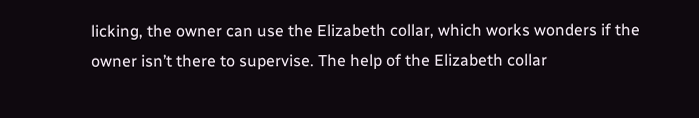licking, the owner can use the Elizabeth collar, which works wonders if the owner isn’t there to supervise. The help of the Elizabeth collar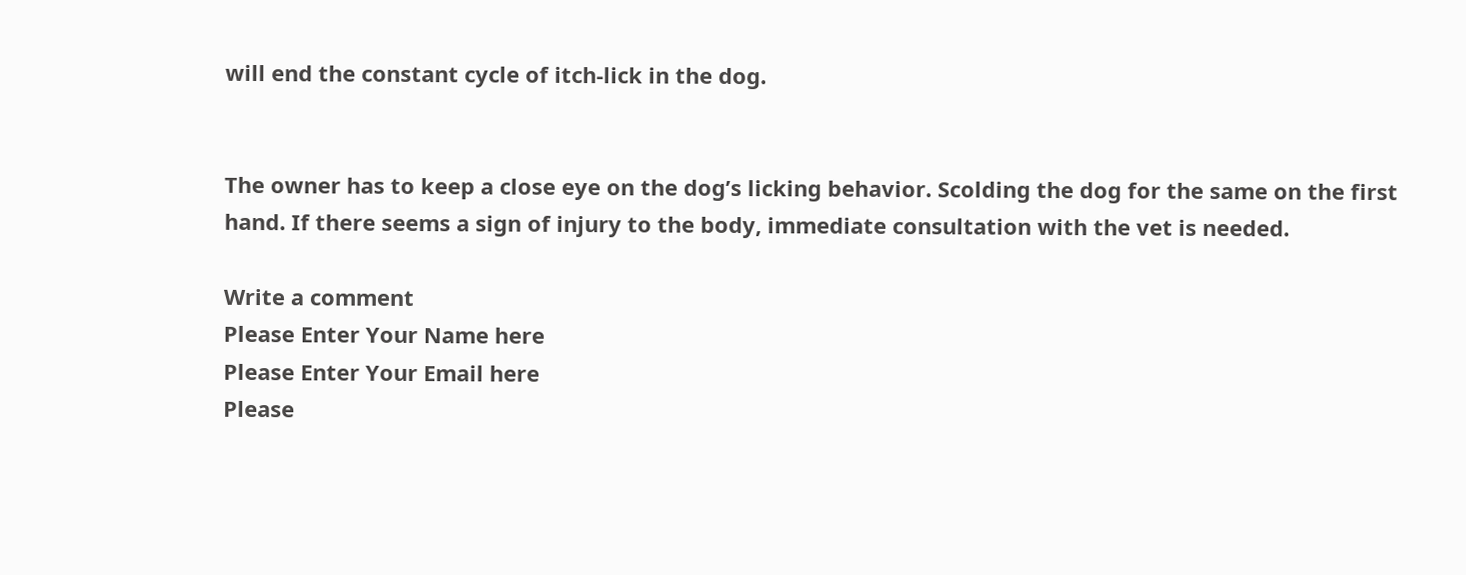will end the constant cycle of itch-lick in the dog.


The owner has to keep a close eye on the dog’s licking behavior. Scolding the dog for the same on the first hand. If there seems a sign of injury to the body, immediate consultation with the vet is needed.

Write a comment
Please Enter Your Name here
Please Enter Your Email here
Please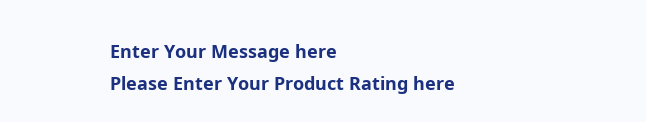Enter Your Message here
Please Enter Your Product Rating here